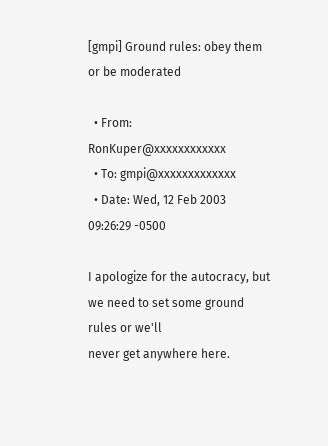[gmpi] Ground rules: obey them or be moderated

  • From: RonKuper@xxxxxxxxxxxx
  • To: gmpi@xxxxxxxxxxxxx
  • Date: Wed, 12 Feb 2003 09:26:29 -0500

I apologize for the autocracy, but we need to set some ground rules or we'll
never get anywhere here.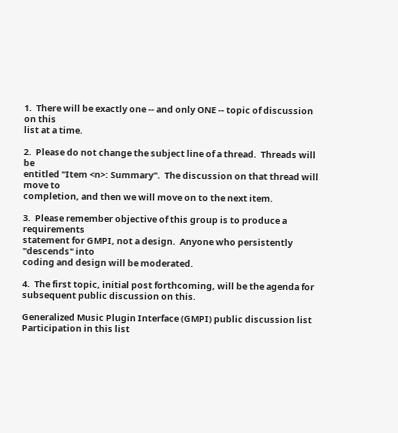1.  There will be exactly one -- and only ONE -- topic of discussion on this
list at a time.

2.  Please do not change the subject line of a thread.  Threads will be
entitled "Item <n>: Summary".  The discussion on that thread will move to
completion, and then we will move on to the next item.

3.  Please remember objective of this group is to produce a requirements
statement for GMPI, not a design.  Anyone who persistently "descends" into
coding and design will be moderated.

4.  The first topic, initial post forthcoming, will be the agenda for
subsequent public discussion on this.

Generalized Music Plugin Interface (GMPI) public discussion list
Participation in this list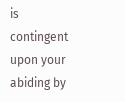is contingent upon your abiding by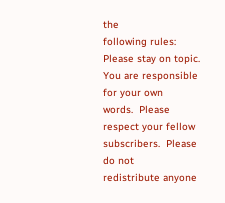the
following rules:  Please stay on topic.  You are responsible for your own
words.  Please respect your fellow subscribers.  Please do not
redistribute anyone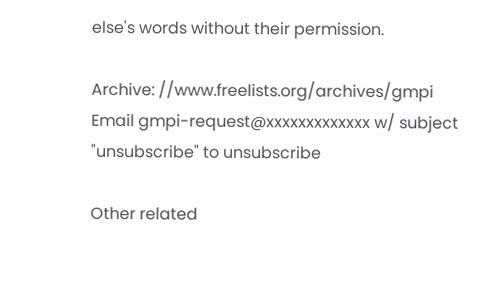else's words without their permission.

Archive: //www.freelists.org/archives/gmpi
Email gmpi-request@xxxxxxxxxxxxx w/ subject "unsubscribe" to unsubscribe

Other related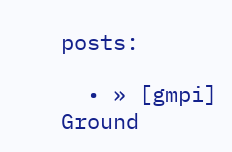posts:

  • » [gmpi] Ground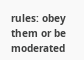rules: obey them or be moderated